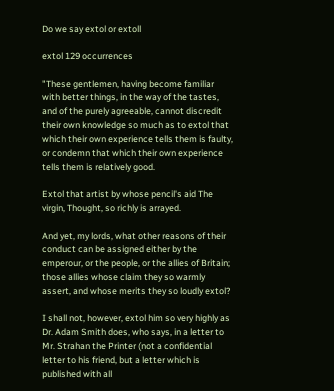Do we say extol or extoll

extol 129 occurrences

"These gentlemen, having become familiar with better things, in the way of the tastes, and of the purely agreeable, cannot discredit their own knowledge so much as to extol that which their own experience tells them is faulty, or condemn that which their own experience tells them is relatively good.

Extol that artist by whose pencil's aid The virgin, Thought, so richly is arrayed.

And yet, my lords, what other reasons of their conduct can be assigned either by the emperour, or the people, or the allies of Britain; those allies whose claim they so warmly assert, and whose merits they so loudly extol?

I shall not, however, extol him so very highly as Dr. Adam Smith does, who says, in a letter to Mr. Strahan the Printer (not a confidential letter to his friend, but a letter which is published with all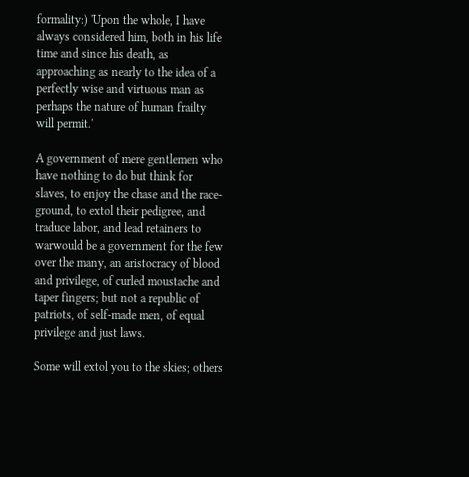formality:) 'Upon the whole, I have always considered him, both in his life time and since his death, as approaching as nearly to the idea of a perfectly wise and virtuous man as perhaps the nature of human frailty will permit.'

A government of mere gentlemen who have nothing to do but think for slaves, to enjoy the chase and the race-ground, to extol their pedigree, and traduce labor, and lead retainers to warwould be a government for the few over the many, an aristocracy of blood and privilege, of curled moustache and taper fingers; but not a republic of patriots, of self-made men, of equal privilege and just laws.

Some will extol you to the skies; others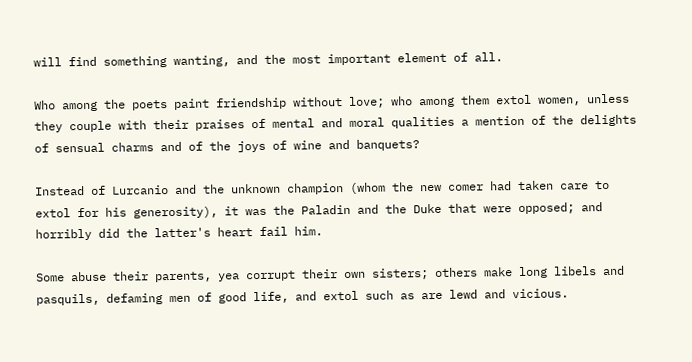will find something wanting, and the most important element of all.

Who among the poets paint friendship without love; who among them extol women, unless they couple with their praises of mental and moral qualities a mention of the delights of sensual charms and of the joys of wine and banquets?

Instead of Lurcanio and the unknown champion (whom the new comer had taken care to extol for his generosity), it was the Paladin and the Duke that were opposed; and horribly did the latter's heart fail him.

Some abuse their parents, yea corrupt their own sisters; others make long libels and pasquils, defaming men of good life, and extol such as are lewd and vicious.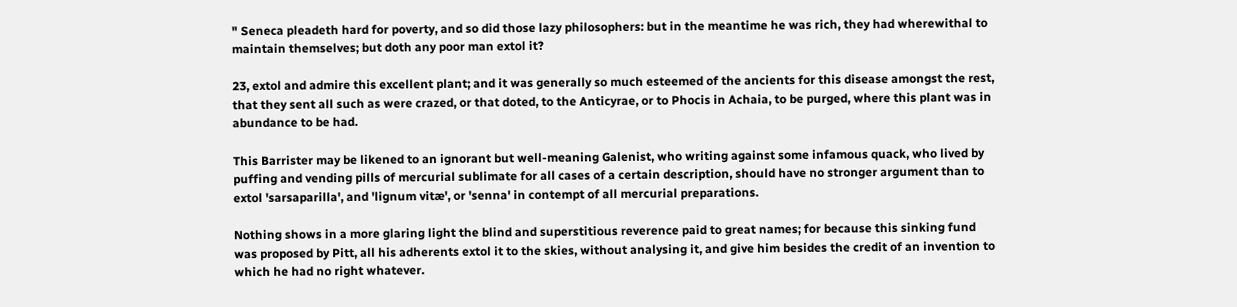" Seneca pleadeth hard for poverty, and so did those lazy philosophers: but in the meantime he was rich, they had wherewithal to maintain themselves; but doth any poor man extol it?

23, extol and admire this excellent plant; and it was generally so much esteemed of the ancients for this disease amongst the rest, that they sent all such as were crazed, or that doted, to the Anticyrae, or to Phocis in Achaia, to be purged, where this plant was in abundance to be had.

This Barrister may be likened to an ignorant but well-meaning Galenist, who writing against some infamous quack, who lived by puffing and vending pills of mercurial sublimate for all cases of a certain description, should have no stronger argument than to extol 'sarsaparilla', and 'lignum vitæ', or 'senna' in contempt of all mercurial preparations.

Nothing shows in a more glaring light the blind and superstitious reverence paid to great names; for because this sinking fund was proposed by Pitt, all his adherents extol it to the skies, without analysing it, and give him besides the credit of an invention to which he had no right whatever.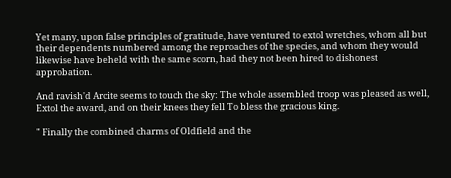Yet many, upon false principles of gratitude, have ventured to extol wretches, whom all but their dependents numbered among the reproaches of the species, and whom they would likewise have beheld with the same scorn, had they not been hired to dishonest approbation.

And ravish'd Arcite seems to touch the sky: The whole assembled troop was pleased as well, Extol the award, and on their knees they fell To bless the gracious king.

" Finally the combined charms of Oldfield and the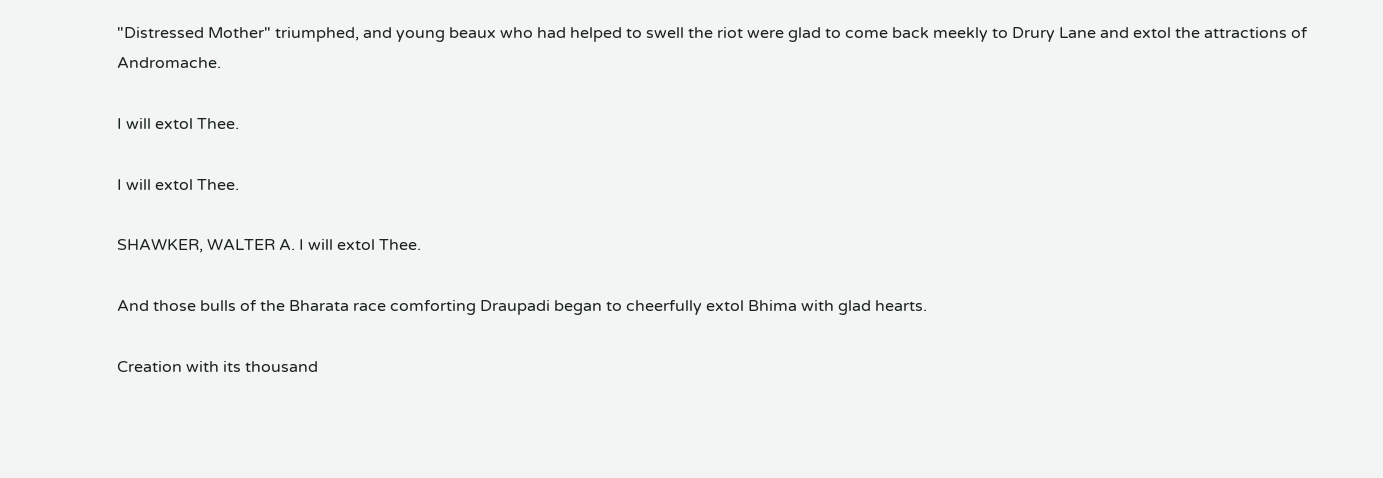"Distressed Mother" triumphed, and young beaux who had helped to swell the riot were glad to come back meekly to Drury Lane and extol the attractions of Andromache.

I will extol Thee.

I will extol Thee.

SHAWKER, WALTER A. I will extol Thee.

And those bulls of the Bharata race comforting Draupadi began to cheerfully extol Bhima with glad hearts.

Creation with its thousand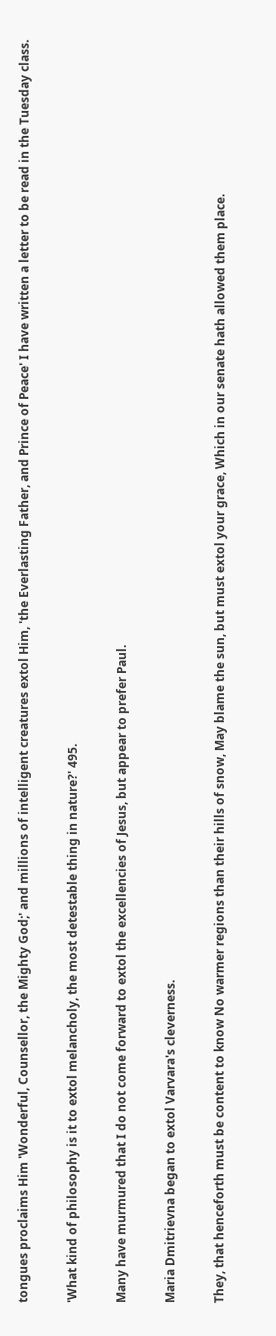tongues proclaims Him 'Wonderful, Counsellor, the Mighty God;' and millions of intelligent creatures extol Him, 'the Everlasting Father, and Prince of Peace' I have written a letter to be read in the Tuesday class.

'What kind of philosophy is it to extol melancholy, the most detestable thing in nature?' 495.

Many have murmured that I do not come forward to extol the excellencies of Jesus, but appear to prefer Paul.

Maria Dmitrievna began to extol Varvara's cleverness.

They, that henceforth must be content to know No warmer regions than their hills of snow, May blame the sun, but must extol your grace, Which in our senate hath allowed them place.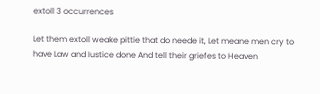extoll 3 occurrences

Let them extoll weake pittie that do neede it, Let meane men cry to have Law and Iustice done And tell their griefes to Heaven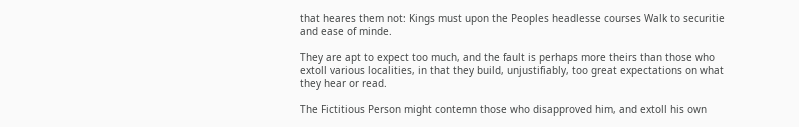that heares them not: Kings must upon the Peoples headlesse courses Walk to securitie and ease of minde.

They are apt to expect too much, and the fault is perhaps more theirs than those who extoll various localities, in that they build, unjustifiably, too great expectations on what they hear or read.

The Fictitious Person might contemn those who disapproved him, and extoll his own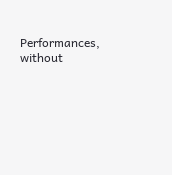Performances, without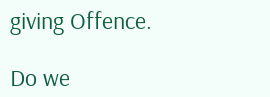giving Offence.

Do we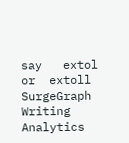say   extol   or  extoll SurgeGraph Writing Analytics